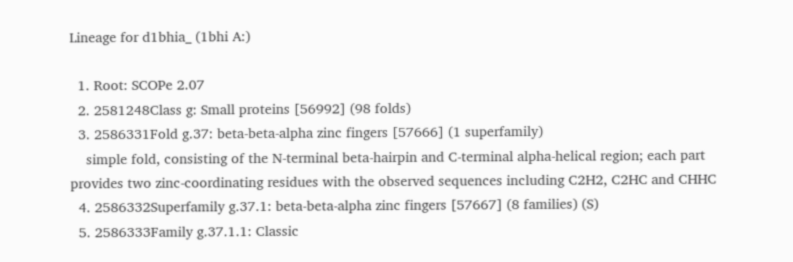Lineage for d1bhia_ (1bhi A:)

  1. Root: SCOPe 2.07
  2. 2581248Class g: Small proteins [56992] (98 folds)
  3. 2586331Fold g.37: beta-beta-alpha zinc fingers [57666] (1 superfamily)
    simple fold, consisting of the N-terminal beta-hairpin and C-terminal alpha-helical region; each part provides two zinc-coordinating residues with the observed sequences including C2H2, C2HC and CHHC
  4. 2586332Superfamily g.37.1: beta-beta-alpha zinc fingers [57667] (8 families) (S)
  5. 2586333Family g.37.1.1: Classic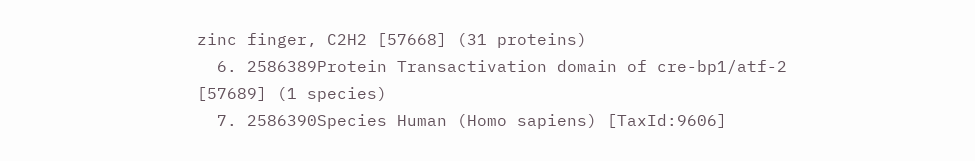zinc finger, C2H2 [57668] (31 proteins)
  6. 2586389Protein Transactivation domain of cre-bp1/atf-2 [57689] (1 species)
  7. 2586390Species Human (Homo sapiens) [TaxId:9606]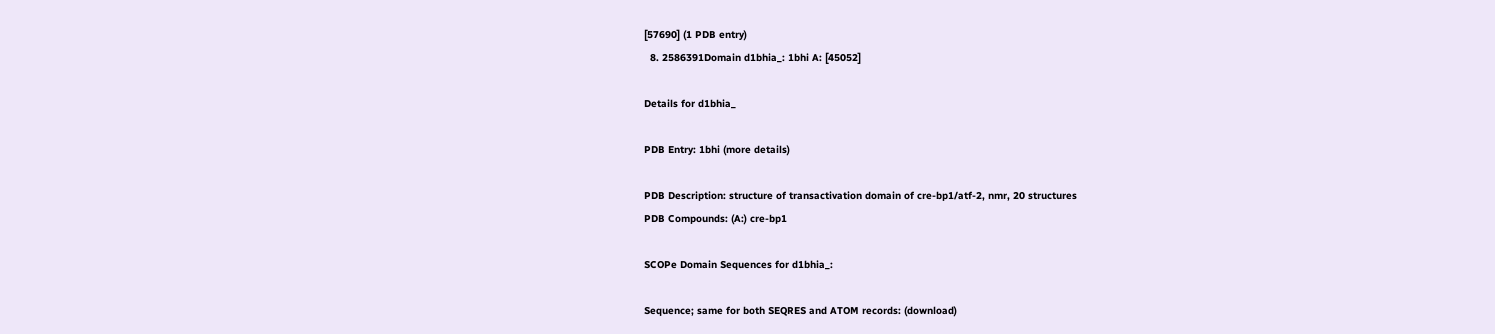[57690] (1 PDB entry)
  8. 2586391Domain d1bhia_: 1bhi A: [45052]

Details for d1bhia_

PDB Entry: 1bhi (more details)

PDB Description: structure of transactivation domain of cre-bp1/atf-2, nmr, 20 structures
PDB Compounds: (A:) cre-bp1

SCOPe Domain Sequences for d1bhia_:

Sequence; same for both SEQRES and ATOM records: (download)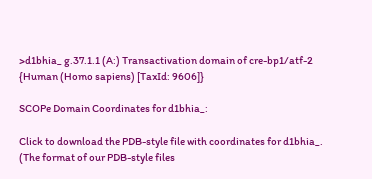>d1bhia_ g.37.1.1 (A:) Transactivation domain of cre-bp1/atf-2 {Human (Homo sapiens) [TaxId: 9606]}

SCOPe Domain Coordinates for d1bhia_:

Click to download the PDB-style file with coordinates for d1bhia_.
(The format of our PDB-style files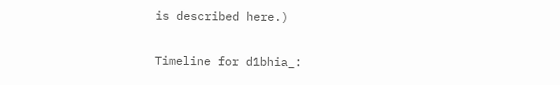is described here.)

Timeline for d1bhia_: